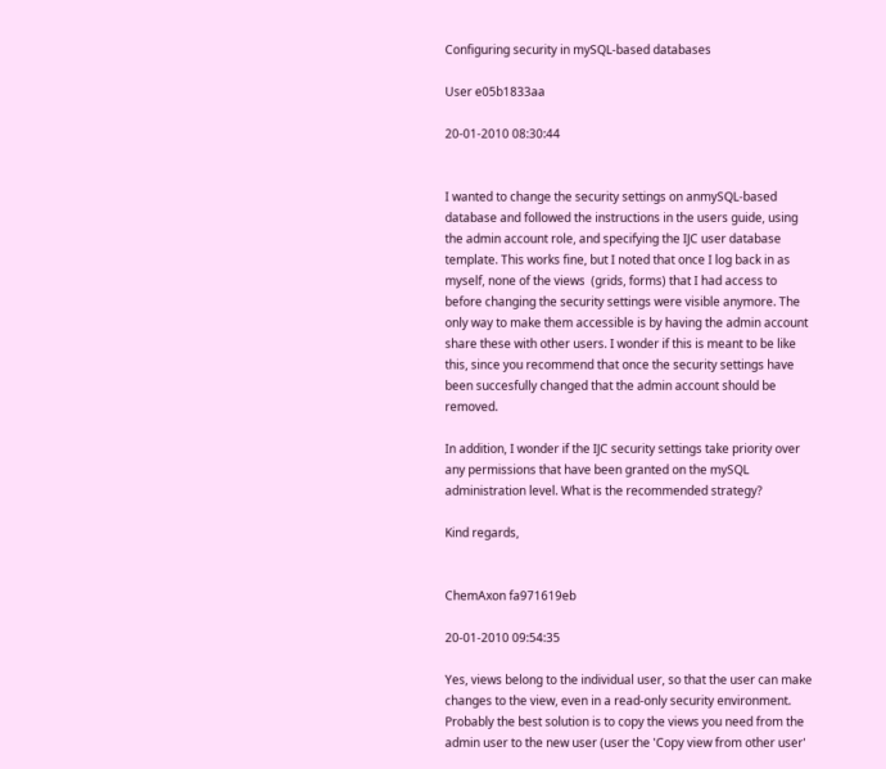Configuring security in mySQL-based databases

User e05b1833aa

20-01-2010 08:30:44


I wanted to change the security settings on anmySQL-based database and followed the instructions in the users guide, using the admin account role, and specifying the IJC user database template. This works fine, but I noted that once I log back in as myself, none of the views  (grids, forms) that I had access to before changing the security settings were visible anymore. The only way to make them accessible is by having the admin account share these with other users. I wonder if this is meant to be like this, since you recommend that once the security settings have been succesfully changed that the admin account should be removed.

In addition, I wonder if the IJC security settings take priority over any permissions that have been granted on the mySQL administration level. What is the recommended strategy?

Kind regards,


ChemAxon fa971619eb

20-01-2010 09:54:35

Yes, views belong to the individual user, so that the user can make changes to the view, even in a read-only security environment. Probably the best solution is to copy the views you need from the admin user to the new user (user the 'Copy view from other user'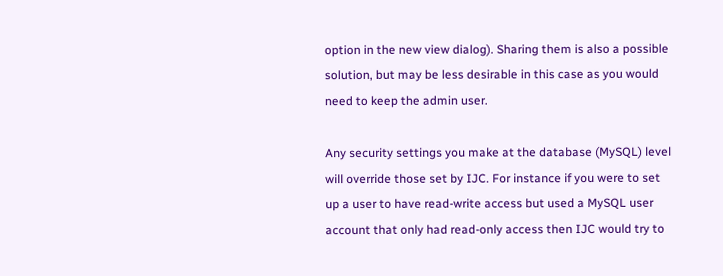option in the new view dialog). Sharing them is also a possible solution, but may be less desirable in this case as you would need to keep the admin user.

Any security settings you make at the database (MySQL) level will override those set by IJC. For instance if you were to set up a user to have read-write access but used a MySQL user account that only had read-only access then IJC would try to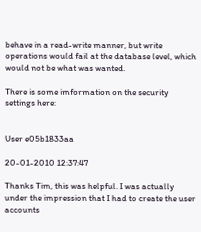behave in a read-write manner, but write operations would fail at the database level, which would not be what was wanted.

There is some imformation on the security settings here:


User e05b1833aa

20-01-2010 12:37:47

Thanks Tim, this was helpful. I was actually under the impression that I had to create the user accounts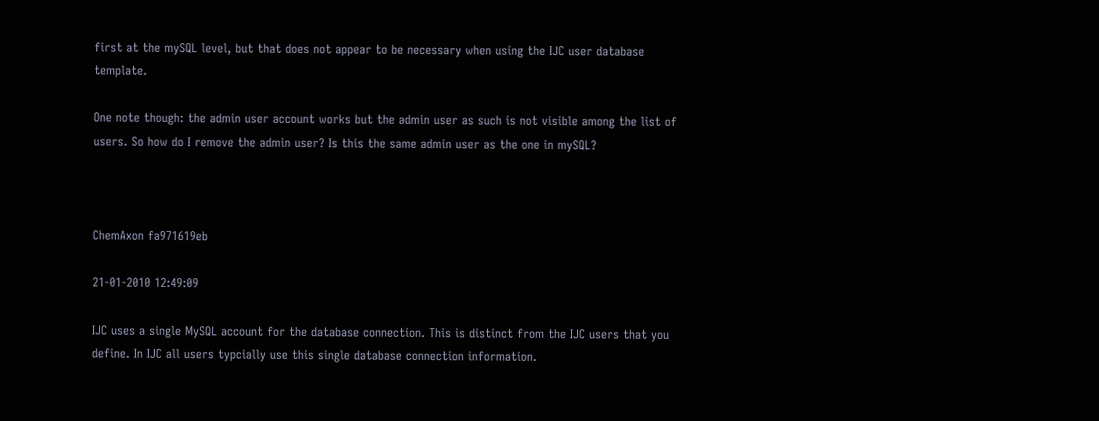first at the mySQL level, but that does not appear to be necessary when using the IJC user database template.

One note though: the admin user account works but the admin user as such is not visible among the list of users. So how do I remove the admin user? Is this the same admin user as the one in mySQL?



ChemAxon fa971619eb

21-01-2010 12:49:09

IJC uses a single MySQL account for the database connection. This is distinct from the IJC users that you define. In IJC all users typcially use this single database connection information.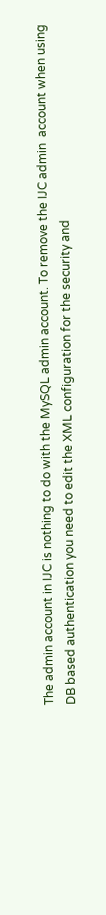The admin account in IJC is nothing to do with the MySQL admin account. To remove the IJC admin  account when using DB based authentication you need to edit the XML configuration for the security and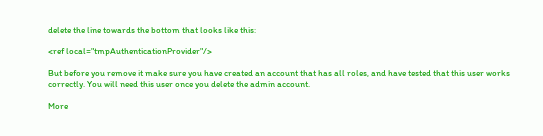delete the line towards the bottom that looks like this:

<ref local="tmpAuthenticationProvider"/>

But before you remove it make sure you have created an account that has all roles, and have tested that this user works correctly. You will need this user once you delete the admin account.

More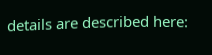details are described here: